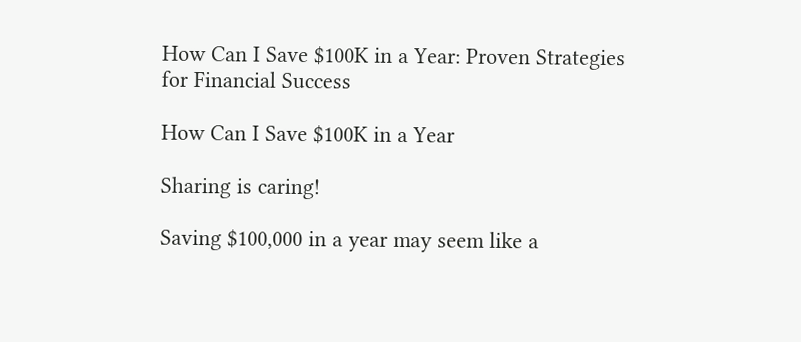How Can I Save $100K in a Year: Proven Strategies for Financial Success

How Can I Save $100K in a Year

Sharing is caring!

Saving $100,000 in a year may seem like a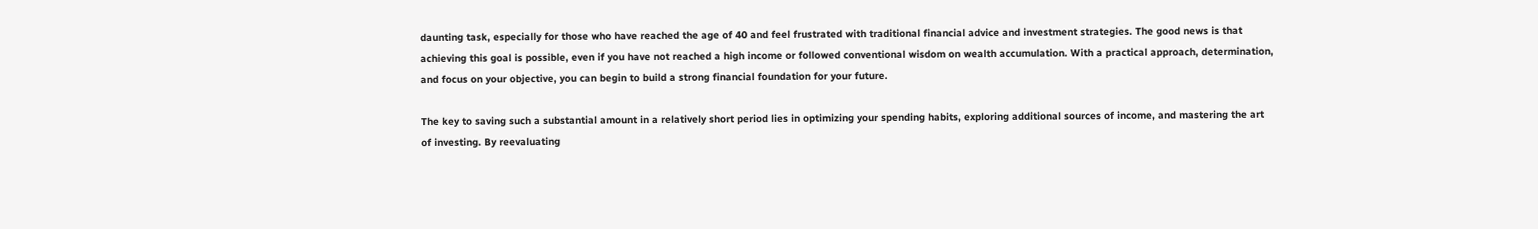daunting task, especially for those who have reached the age of 40 and feel frustrated with traditional financial advice and investment strategies. The good news is that achieving this goal is possible, even if you have not reached a high income or followed conventional wisdom on wealth accumulation. With a practical approach, determination, and focus on your objective, you can begin to build a strong financial foundation for your future.

The key to saving such a substantial amount in a relatively short period lies in optimizing your spending habits, exploring additional sources of income, and mastering the art of investing. By reevaluating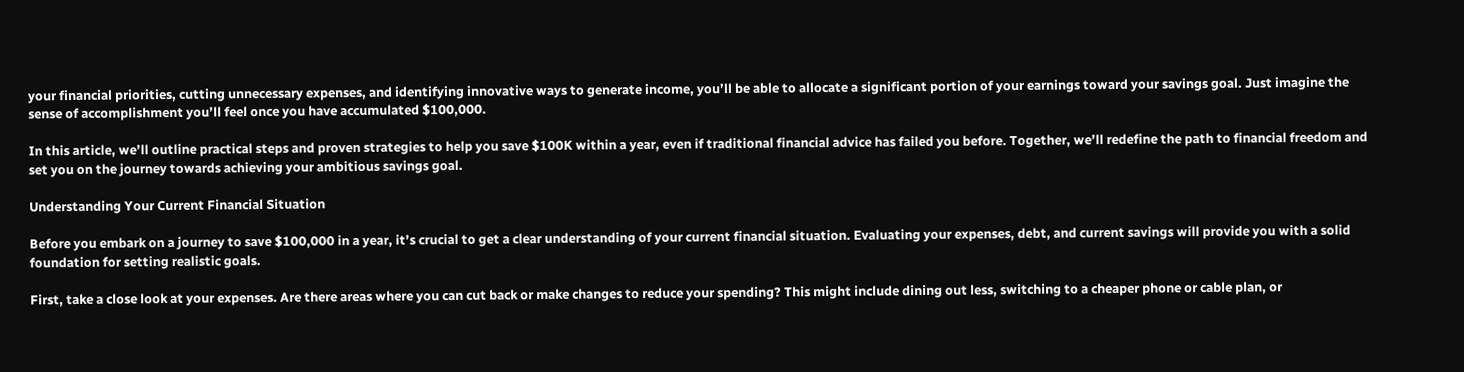your financial priorities, cutting unnecessary expenses, and identifying innovative ways to generate income, you’ll be able to allocate a significant portion of your earnings toward your savings goal. Just imagine the sense of accomplishment you’ll feel once you have accumulated $100,000.

In this article, we’ll outline practical steps and proven strategies to help you save $100K within a year, even if traditional financial advice has failed you before. Together, we’ll redefine the path to financial freedom and set you on the journey towards achieving your ambitious savings goal.

Understanding Your Current Financial Situation

Before you embark on a journey to save $100,000 in a year, it’s crucial to get a clear understanding of your current financial situation. Evaluating your expenses, debt, and current savings will provide you with a solid foundation for setting realistic goals.

First, take a close look at your expenses. Are there areas where you can cut back or make changes to reduce your spending? This might include dining out less, switching to a cheaper phone or cable plan, or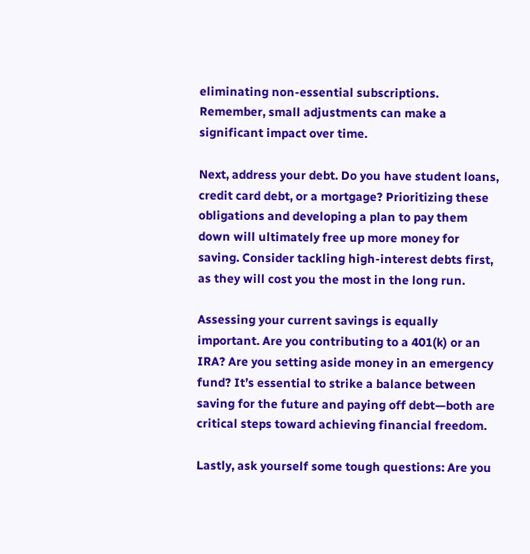eliminating non-essential subscriptions. Remember, small adjustments can make a significant impact over time.

Next, address your debt. Do you have student loans, credit card debt, or a mortgage? Prioritizing these obligations and developing a plan to pay them down will ultimately free up more money for saving. Consider tackling high-interest debts first, as they will cost you the most in the long run.

Assessing your current savings is equally important. Are you contributing to a 401(k) or an IRA? Are you setting aside money in an emergency fund? It’s essential to strike a balance between saving for the future and paying off debt—both are critical steps toward achieving financial freedom.

Lastly, ask yourself some tough questions: Are you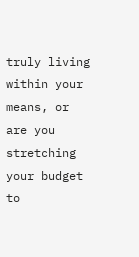truly living within your means, or are you stretching your budget to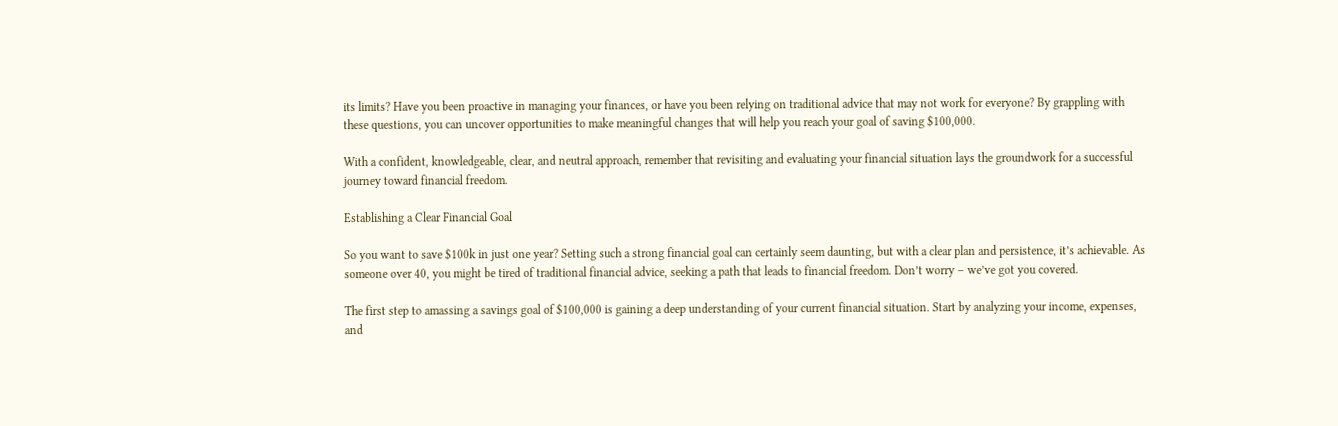its limits? Have you been proactive in managing your finances, or have you been relying on traditional advice that may not work for everyone? By grappling with these questions, you can uncover opportunities to make meaningful changes that will help you reach your goal of saving $100,000.

With a confident, knowledgeable, clear, and neutral approach, remember that revisiting and evaluating your financial situation lays the groundwork for a successful journey toward financial freedom.

Establishing a Clear Financial Goal

So you want to save $100k in just one year? Setting such a strong financial goal can certainly seem daunting, but with a clear plan and persistence, it’s achievable. As someone over 40, you might be tired of traditional financial advice, seeking a path that leads to financial freedom. Don’t worry – we’ve got you covered.

The first step to amassing a savings goal of $100,000 is gaining a deep understanding of your current financial situation. Start by analyzing your income, expenses, and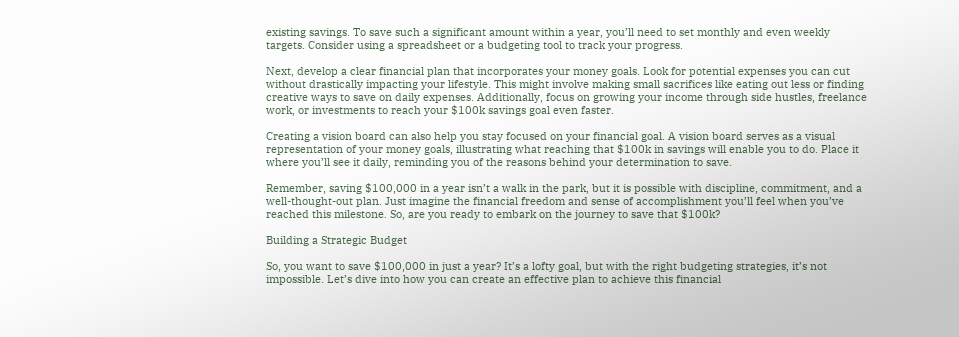existing savings. To save such a significant amount within a year, you’ll need to set monthly and even weekly targets. Consider using a spreadsheet or a budgeting tool to track your progress.

Next, develop a clear financial plan that incorporates your money goals. Look for potential expenses you can cut without drastically impacting your lifestyle. This might involve making small sacrifices like eating out less or finding creative ways to save on daily expenses. Additionally, focus on growing your income through side hustles, freelance work, or investments to reach your $100k savings goal even faster.

Creating a vision board can also help you stay focused on your financial goal. A vision board serves as a visual representation of your money goals, illustrating what reaching that $100k in savings will enable you to do. Place it where you’ll see it daily, reminding you of the reasons behind your determination to save.

Remember, saving $100,000 in a year isn’t a walk in the park, but it is possible with discipline, commitment, and a well-thought-out plan. Just imagine the financial freedom and sense of accomplishment you’ll feel when you’ve reached this milestone. So, are you ready to embark on the journey to save that $100k?

Building a Strategic Budget

So, you want to save $100,000 in just a year? It’s a lofty goal, but with the right budgeting strategies, it’s not impossible. Let’s dive into how you can create an effective plan to achieve this financial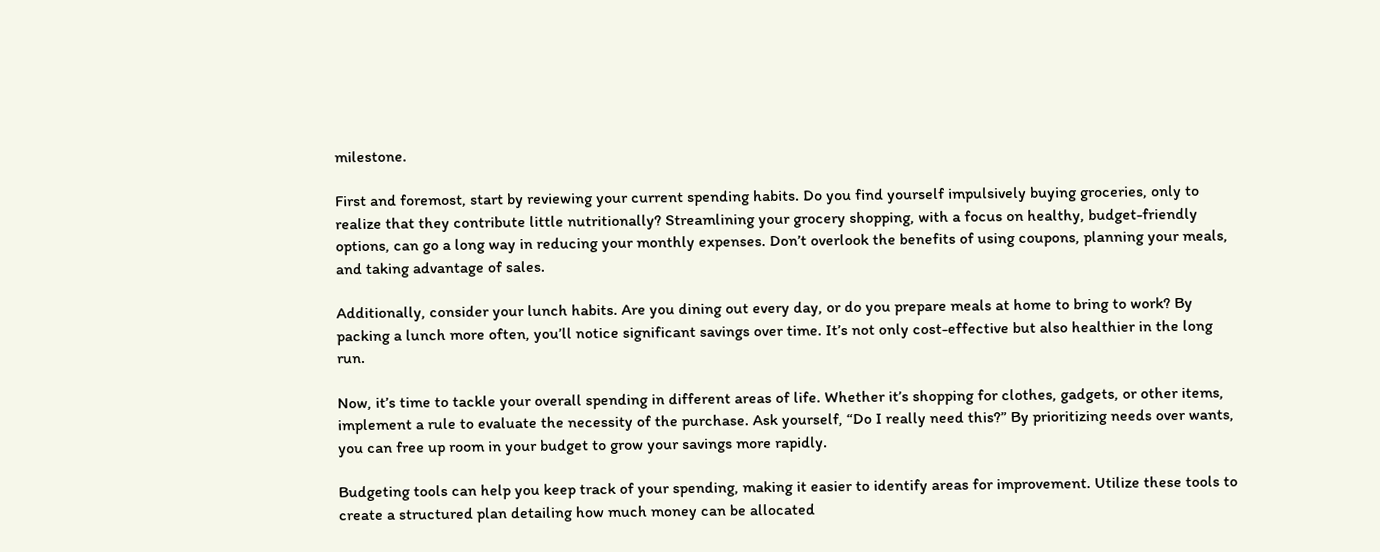milestone.

First and foremost, start by reviewing your current spending habits. Do you find yourself impulsively buying groceries, only to realize that they contribute little nutritionally? Streamlining your grocery shopping, with a focus on healthy, budget-friendly options, can go a long way in reducing your monthly expenses. Don’t overlook the benefits of using coupons, planning your meals, and taking advantage of sales.

Additionally, consider your lunch habits. Are you dining out every day, or do you prepare meals at home to bring to work? By packing a lunch more often, you’ll notice significant savings over time. It’s not only cost-effective but also healthier in the long run.

Now, it’s time to tackle your overall spending in different areas of life. Whether it’s shopping for clothes, gadgets, or other items, implement a rule to evaluate the necessity of the purchase. Ask yourself, “Do I really need this?” By prioritizing needs over wants, you can free up room in your budget to grow your savings more rapidly.

Budgeting tools can help you keep track of your spending, making it easier to identify areas for improvement. Utilize these tools to create a structured plan detailing how much money can be allocated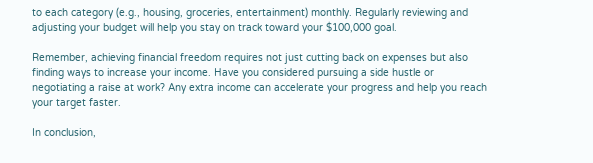to each category (e.g., housing, groceries, entertainment) monthly. Regularly reviewing and adjusting your budget will help you stay on track toward your $100,000 goal.

Remember, achieving financial freedom requires not just cutting back on expenses but also finding ways to increase your income. Have you considered pursuing a side hustle or negotiating a raise at work? Any extra income can accelerate your progress and help you reach your target faster.

In conclusion,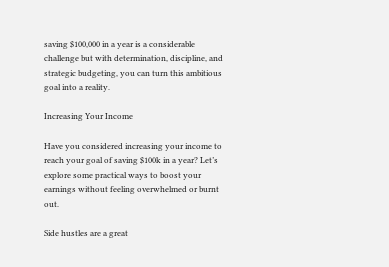saving $100,000 in a year is a considerable challenge but with determination, discipline, and strategic budgeting, you can turn this ambitious goal into a reality.

Increasing Your Income

Have you considered increasing your income to reach your goal of saving $100k in a year? Let’s explore some practical ways to boost your earnings without feeling overwhelmed or burnt out.

Side hustles are a great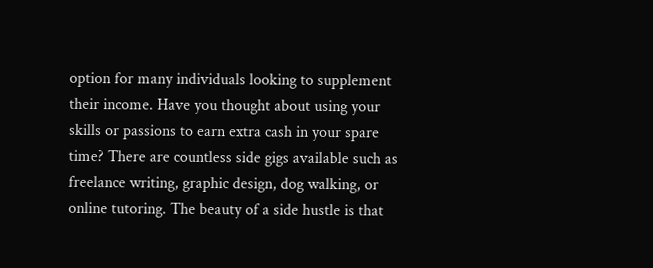option for many individuals looking to supplement their income. Have you thought about using your skills or passions to earn extra cash in your spare time? There are countless side gigs available such as freelance writing, graphic design, dog walking, or online tutoring. The beauty of a side hustle is that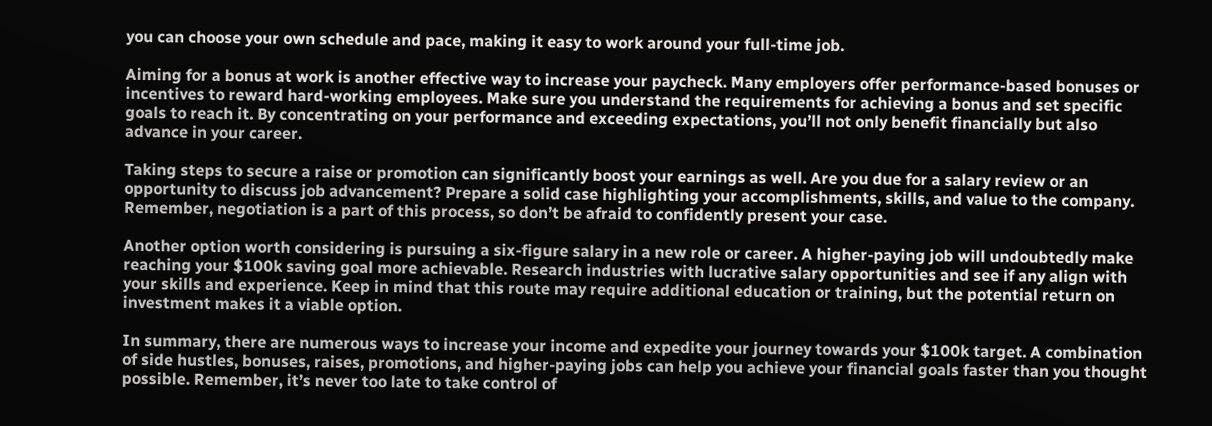you can choose your own schedule and pace, making it easy to work around your full-time job.

Aiming for a bonus at work is another effective way to increase your paycheck. Many employers offer performance-based bonuses or incentives to reward hard-working employees. Make sure you understand the requirements for achieving a bonus and set specific goals to reach it. By concentrating on your performance and exceeding expectations, you’ll not only benefit financially but also advance in your career.

Taking steps to secure a raise or promotion can significantly boost your earnings as well. Are you due for a salary review or an opportunity to discuss job advancement? Prepare a solid case highlighting your accomplishments, skills, and value to the company. Remember, negotiation is a part of this process, so don’t be afraid to confidently present your case.

Another option worth considering is pursuing a six-figure salary in a new role or career. A higher-paying job will undoubtedly make reaching your $100k saving goal more achievable. Research industries with lucrative salary opportunities and see if any align with your skills and experience. Keep in mind that this route may require additional education or training, but the potential return on investment makes it a viable option.

In summary, there are numerous ways to increase your income and expedite your journey towards your $100k target. A combination of side hustles, bonuses, raises, promotions, and higher-paying jobs can help you achieve your financial goals faster than you thought possible. Remember, it’s never too late to take control of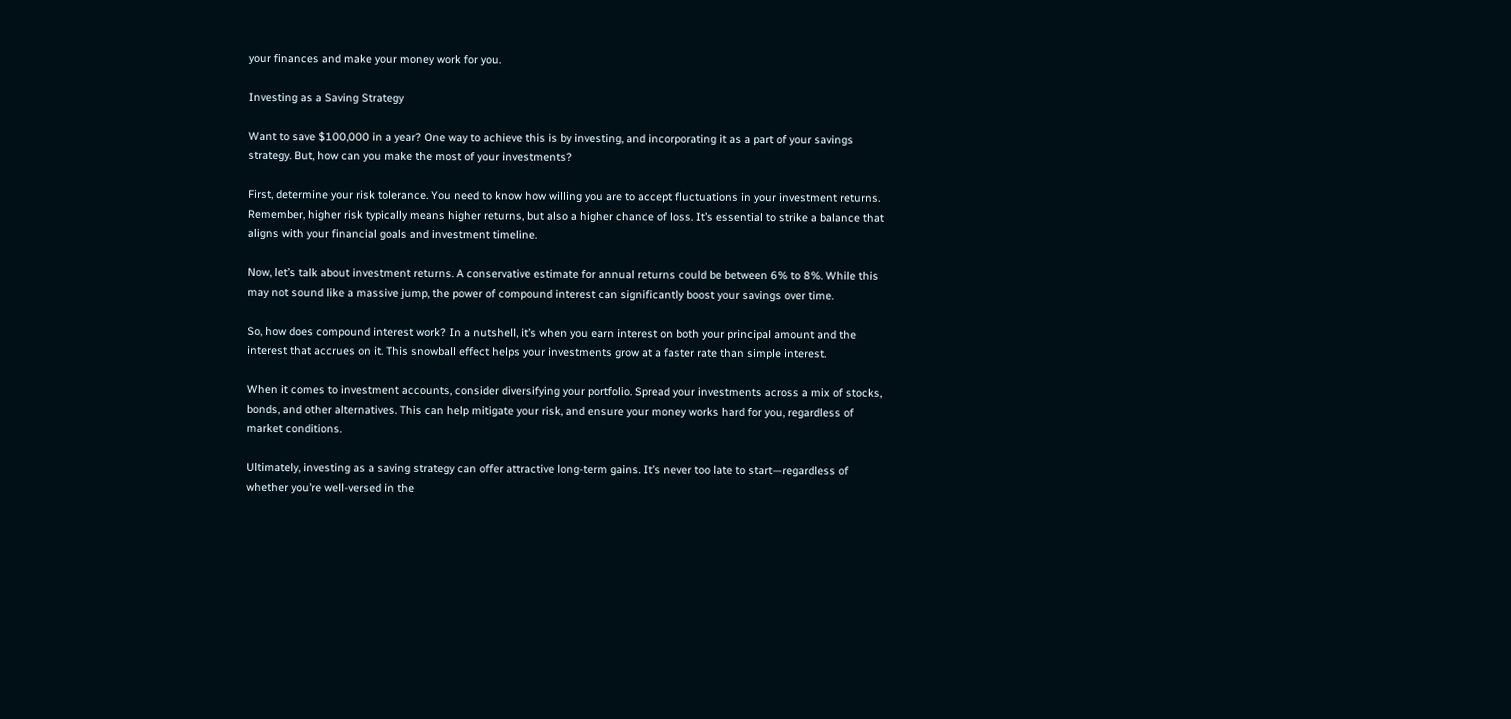your finances and make your money work for you.

Investing as a Saving Strategy

Want to save $100,000 in a year? One way to achieve this is by investing, and incorporating it as a part of your savings strategy. But, how can you make the most of your investments?

First, determine your risk tolerance. You need to know how willing you are to accept fluctuations in your investment returns. Remember, higher risk typically means higher returns, but also a higher chance of loss. It’s essential to strike a balance that aligns with your financial goals and investment timeline.

Now, let’s talk about investment returns. A conservative estimate for annual returns could be between 6% to 8%. While this may not sound like a massive jump, the power of compound interest can significantly boost your savings over time.

So, how does compound interest work? In a nutshell, it’s when you earn interest on both your principal amount and the interest that accrues on it. This snowball effect helps your investments grow at a faster rate than simple interest.

When it comes to investment accounts, consider diversifying your portfolio. Spread your investments across a mix of stocks, bonds, and other alternatives. This can help mitigate your risk, and ensure your money works hard for you, regardless of market conditions.

Ultimately, investing as a saving strategy can offer attractive long-term gains. It’s never too late to start—regardless of whether you’re well-versed in the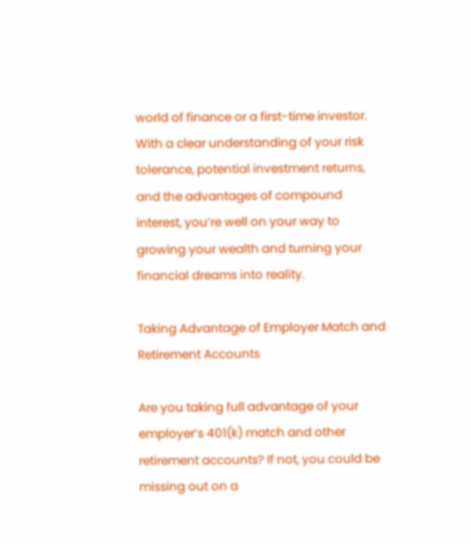world of finance or a first-time investor. With a clear understanding of your risk tolerance, potential investment returns, and the advantages of compound interest, you’re well on your way to growing your wealth and turning your financial dreams into reality.

Taking Advantage of Employer Match and Retirement Accounts

Are you taking full advantage of your employer’s 401(k) match and other retirement accounts? If not, you could be missing out on a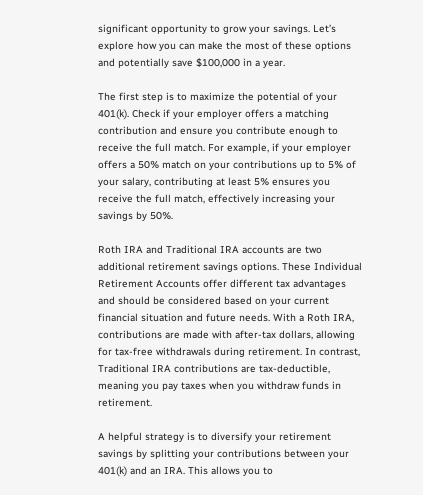significant opportunity to grow your savings. Let’s explore how you can make the most of these options and potentially save $100,000 in a year.

The first step is to maximize the potential of your 401(k). Check if your employer offers a matching contribution and ensure you contribute enough to receive the full match. For example, if your employer offers a 50% match on your contributions up to 5% of your salary, contributing at least 5% ensures you receive the full match, effectively increasing your savings by 50%.

Roth IRA and Traditional IRA accounts are two additional retirement savings options. These Individual Retirement Accounts offer different tax advantages and should be considered based on your current financial situation and future needs. With a Roth IRA, contributions are made with after-tax dollars, allowing for tax-free withdrawals during retirement. In contrast, Traditional IRA contributions are tax-deductible, meaning you pay taxes when you withdraw funds in retirement.

A helpful strategy is to diversify your retirement savings by splitting your contributions between your 401(k) and an IRA. This allows you to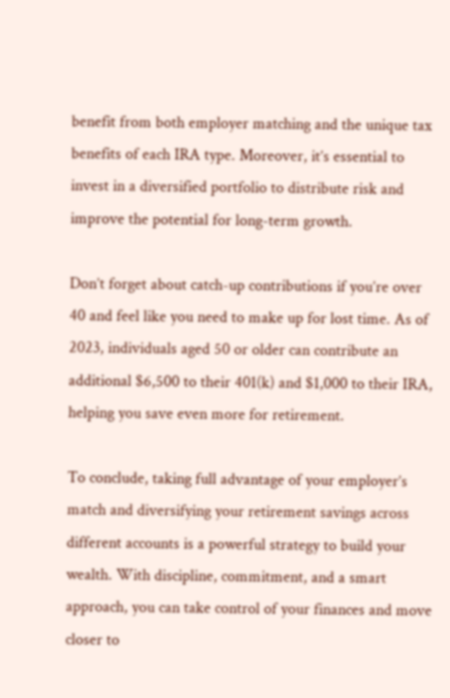benefit from both employer matching and the unique tax benefits of each IRA type. Moreover, it’s essential to invest in a diversified portfolio to distribute risk and improve the potential for long-term growth.

Don’t forget about catch-up contributions if you’re over 40 and feel like you need to make up for lost time. As of 2023, individuals aged 50 or older can contribute an additional $6,500 to their 401(k) and $1,000 to their IRA, helping you save even more for retirement.

To conclude, taking full advantage of your employer’s match and diversifying your retirement savings across different accounts is a powerful strategy to build your wealth. With discipline, commitment, and a smart approach, you can take control of your finances and move closer to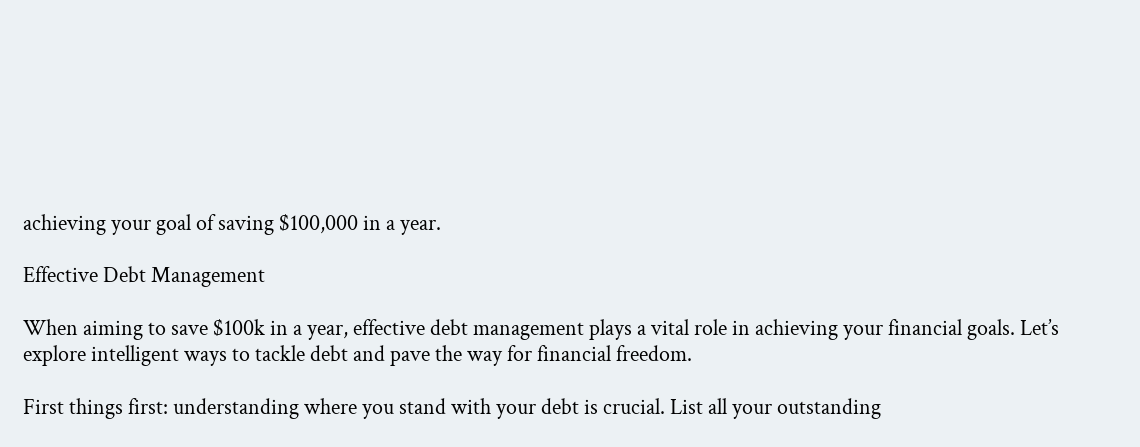achieving your goal of saving $100,000 in a year.

Effective Debt Management

When aiming to save $100k in a year, effective debt management plays a vital role in achieving your financial goals. Let’s explore intelligent ways to tackle debt and pave the way for financial freedom.

First things first: understanding where you stand with your debt is crucial. List all your outstanding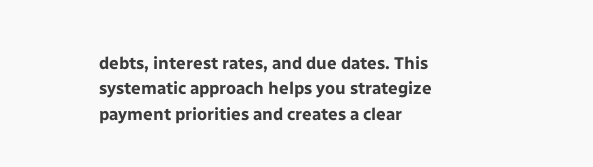debts, interest rates, and due dates. This systematic approach helps you strategize payment priorities and creates a clear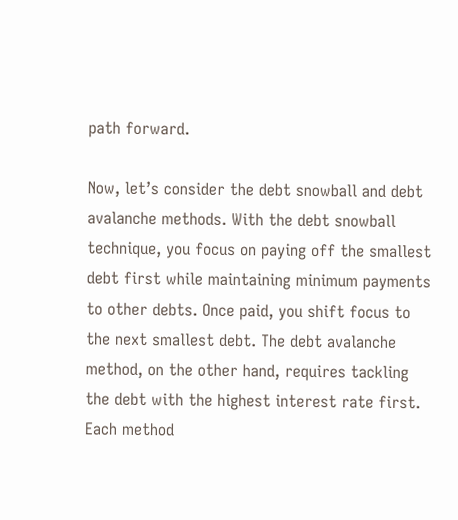path forward.

Now, let’s consider the debt snowball and debt avalanche methods. With the debt snowball technique, you focus on paying off the smallest debt first while maintaining minimum payments to other debts. Once paid, you shift focus to the next smallest debt. The debt avalanche method, on the other hand, requires tackling the debt with the highest interest rate first. Each method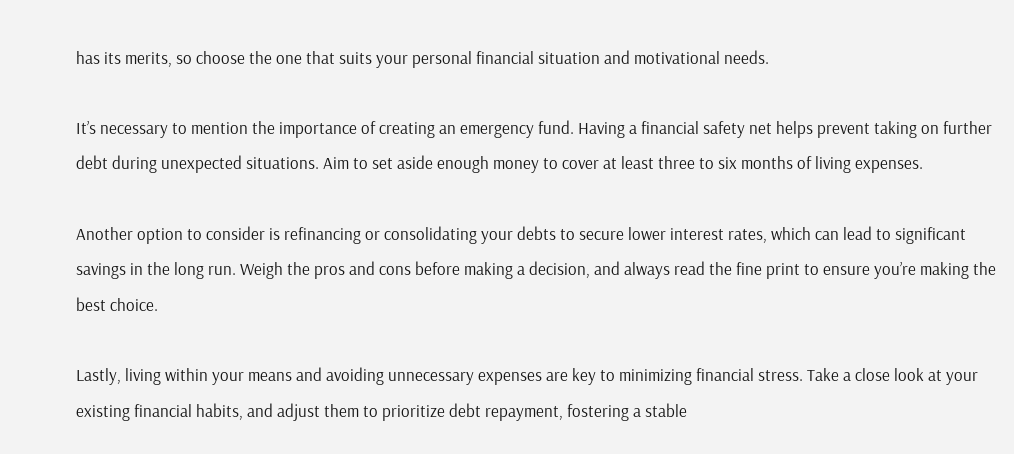has its merits, so choose the one that suits your personal financial situation and motivational needs.

It’s necessary to mention the importance of creating an emergency fund. Having a financial safety net helps prevent taking on further debt during unexpected situations. Aim to set aside enough money to cover at least three to six months of living expenses.

Another option to consider is refinancing or consolidating your debts to secure lower interest rates, which can lead to significant savings in the long run. Weigh the pros and cons before making a decision, and always read the fine print to ensure you’re making the best choice.

Lastly, living within your means and avoiding unnecessary expenses are key to minimizing financial stress. Take a close look at your existing financial habits, and adjust them to prioritize debt repayment, fostering a stable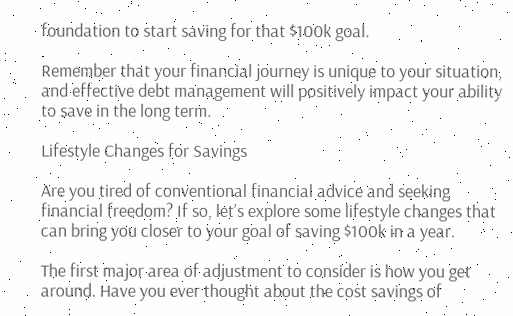foundation to start saving for that $100k goal.

Remember that your financial journey is unique to your situation, and effective debt management will positively impact your ability to save in the long term.

Lifestyle Changes for Savings

Are you tired of conventional financial advice and seeking financial freedom? If so, let’s explore some lifestyle changes that can bring you closer to your goal of saving $100k in a year.

The first major area of adjustment to consider is how you get around. Have you ever thought about the cost savings of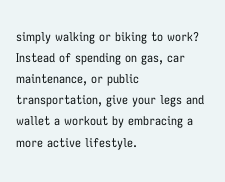simply walking or biking to work? Instead of spending on gas, car maintenance, or public transportation, give your legs and wallet a workout by embracing a more active lifestyle.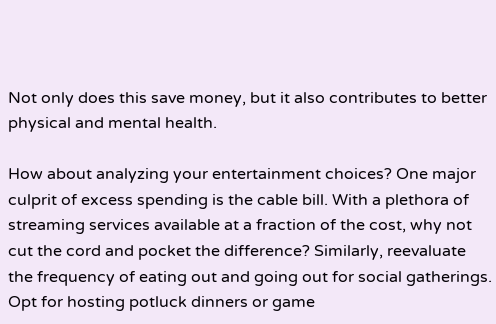Not only does this save money, but it also contributes to better physical and mental health.

How about analyzing your entertainment choices? One major culprit of excess spending is the cable bill. With a plethora of streaming services available at a fraction of the cost, why not cut the cord and pocket the difference? Similarly, reevaluate the frequency of eating out and going out for social gatherings. Opt for hosting potluck dinners or game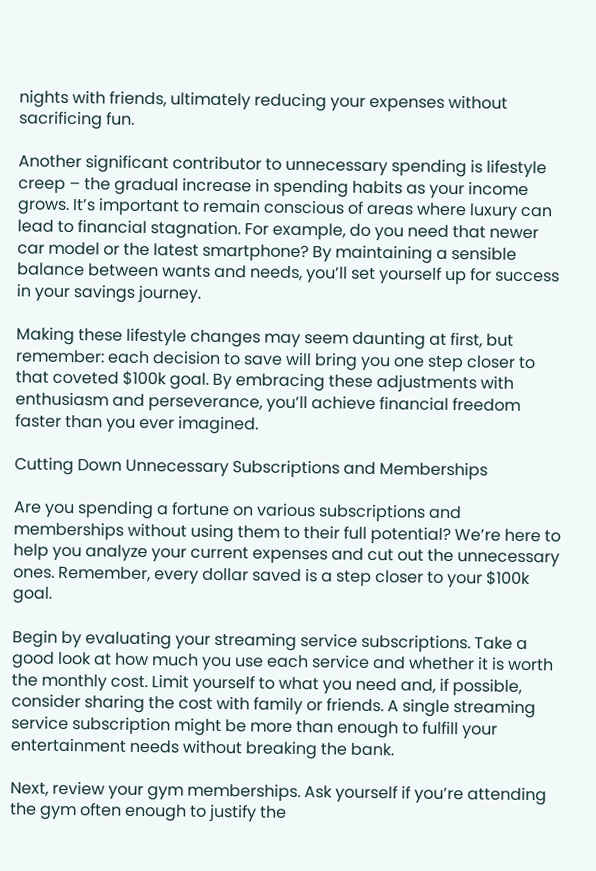nights with friends, ultimately reducing your expenses without sacrificing fun.

Another significant contributor to unnecessary spending is lifestyle creep – the gradual increase in spending habits as your income grows. It’s important to remain conscious of areas where luxury can lead to financial stagnation. For example, do you need that newer car model or the latest smartphone? By maintaining a sensible balance between wants and needs, you’ll set yourself up for success in your savings journey.

Making these lifestyle changes may seem daunting at first, but remember: each decision to save will bring you one step closer to that coveted $100k goal. By embracing these adjustments with enthusiasm and perseverance, you’ll achieve financial freedom faster than you ever imagined.

Cutting Down Unnecessary Subscriptions and Memberships

Are you spending a fortune on various subscriptions and memberships without using them to their full potential? We’re here to help you analyze your current expenses and cut out the unnecessary ones. Remember, every dollar saved is a step closer to your $100k goal.

Begin by evaluating your streaming service subscriptions. Take a good look at how much you use each service and whether it is worth the monthly cost. Limit yourself to what you need and, if possible, consider sharing the cost with family or friends. A single streaming service subscription might be more than enough to fulfill your entertainment needs without breaking the bank.

Next, review your gym memberships. Ask yourself if you’re attending the gym often enough to justify the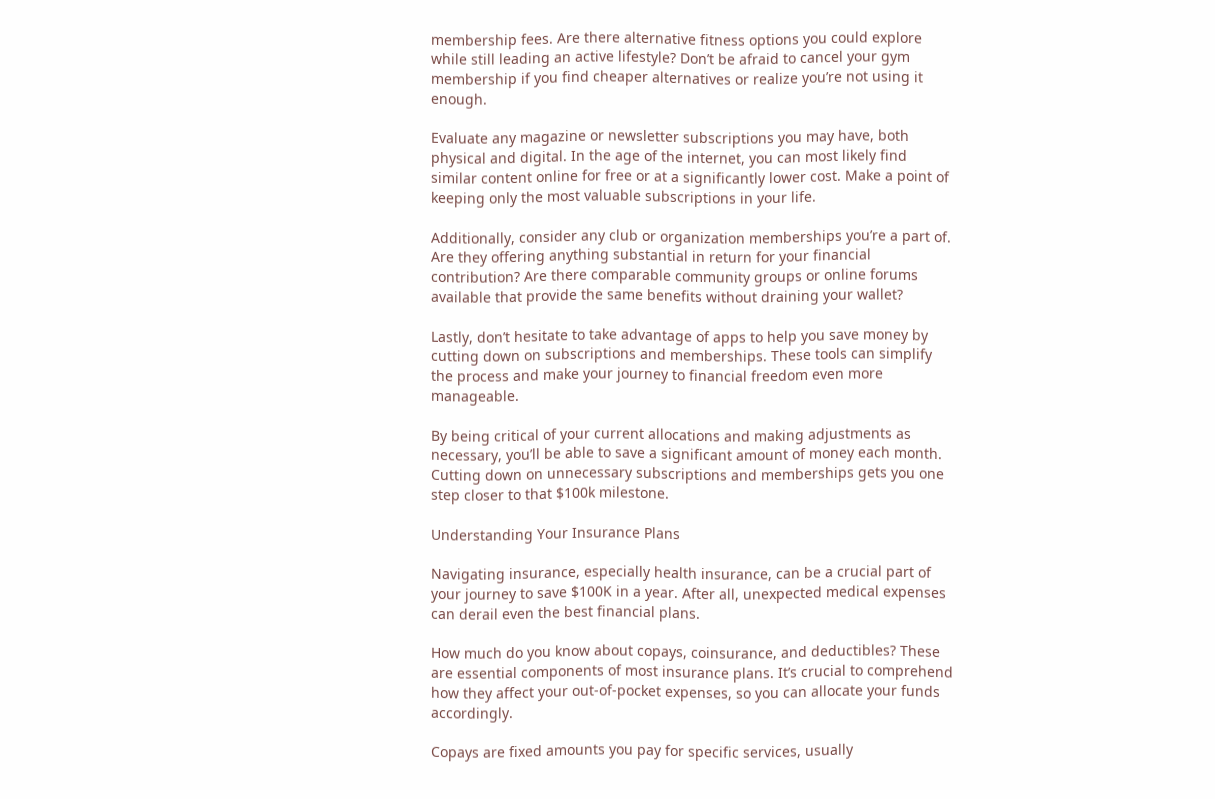membership fees. Are there alternative fitness options you could explore while still leading an active lifestyle? Don’t be afraid to cancel your gym membership if you find cheaper alternatives or realize you’re not using it enough.

Evaluate any magazine or newsletter subscriptions you may have, both physical and digital. In the age of the internet, you can most likely find similar content online for free or at a significantly lower cost. Make a point of keeping only the most valuable subscriptions in your life.

Additionally, consider any club or organization memberships you’re a part of. Are they offering anything substantial in return for your financial contribution? Are there comparable community groups or online forums available that provide the same benefits without draining your wallet?

Lastly, don’t hesitate to take advantage of apps to help you save money by cutting down on subscriptions and memberships. These tools can simplify the process and make your journey to financial freedom even more manageable.

By being critical of your current allocations and making adjustments as necessary, you’ll be able to save a significant amount of money each month. Cutting down on unnecessary subscriptions and memberships gets you one step closer to that $100k milestone.

Understanding Your Insurance Plans

Navigating insurance, especially health insurance, can be a crucial part of your journey to save $100K in a year. After all, unexpected medical expenses can derail even the best financial plans.

How much do you know about copays, coinsurance, and deductibles? These are essential components of most insurance plans. It’s crucial to comprehend how they affect your out-of-pocket expenses, so you can allocate your funds accordingly.

Copays are fixed amounts you pay for specific services, usually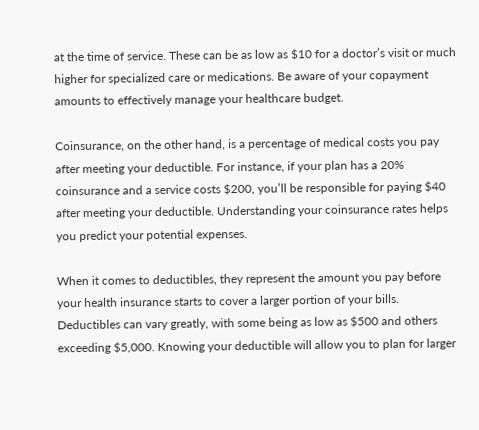at the time of service. These can be as low as $10 for a doctor’s visit or much higher for specialized care or medications. Be aware of your copayment amounts to effectively manage your healthcare budget.

Coinsurance, on the other hand, is a percentage of medical costs you pay after meeting your deductible. For instance, if your plan has a 20% coinsurance and a service costs $200, you’ll be responsible for paying $40 after meeting your deductible. Understanding your coinsurance rates helps you predict your potential expenses.

When it comes to deductibles, they represent the amount you pay before your health insurance starts to cover a larger portion of your bills. Deductibles can vary greatly, with some being as low as $500 and others exceeding $5,000. Knowing your deductible will allow you to plan for larger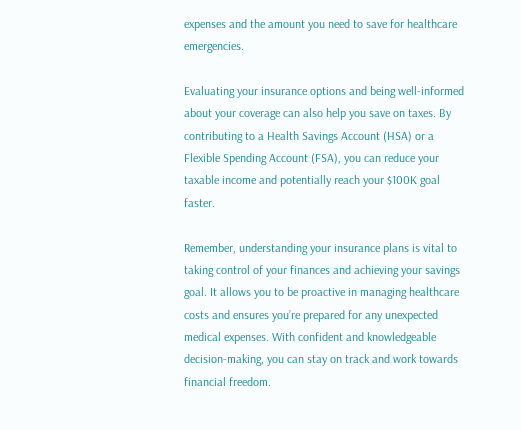expenses and the amount you need to save for healthcare emergencies.

Evaluating your insurance options and being well-informed about your coverage can also help you save on taxes. By contributing to a Health Savings Account (HSA) or a Flexible Spending Account (FSA), you can reduce your taxable income and potentially reach your $100K goal faster.

Remember, understanding your insurance plans is vital to taking control of your finances and achieving your savings goal. It allows you to be proactive in managing healthcare costs and ensures you’re prepared for any unexpected medical expenses. With confident and knowledgeable decision-making, you can stay on track and work towards financial freedom.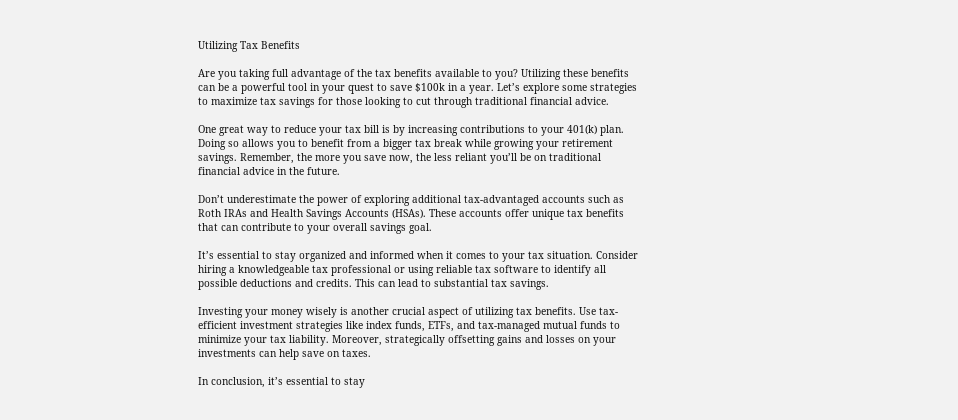Utilizing Tax Benefits

Are you taking full advantage of the tax benefits available to you? Utilizing these benefits can be a powerful tool in your quest to save $100k in a year. Let’s explore some strategies to maximize tax savings for those looking to cut through traditional financial advice.

One great way to reduce your tax bill is by increasing contributions to your 401(k) plan. Doing so allows you to benefit from a bigger tax break while growing your retirement savings. Remember, the more you save now, the less reliant you’ll be on traditional financial advice in the future.

Don’t underestimate the power of exploring additional tax-advantaged accounts such as Roth IRAs and Health Savings Accounts (HSAs). These accounts offer unique tax benefits that can contribute to your overall savings goal.

It’s essential to stay organized and informed when it comes to your tax situation. Consider hiring a knowledgeable tax professional or using reliable tax software to identify all possible deductions and credits. This can lead to substantial tax savings.

Investing your money wisely is another crucial aspect of utilizing tax benefits. Use tax-efficient investment strategies like index funds, ETFs, and tax-managed mutual funds to minimize your tax liability. Moreover, strategically offsetting gains and losses on your investments can help save on taxes.

In conclusion, it’s essential to stay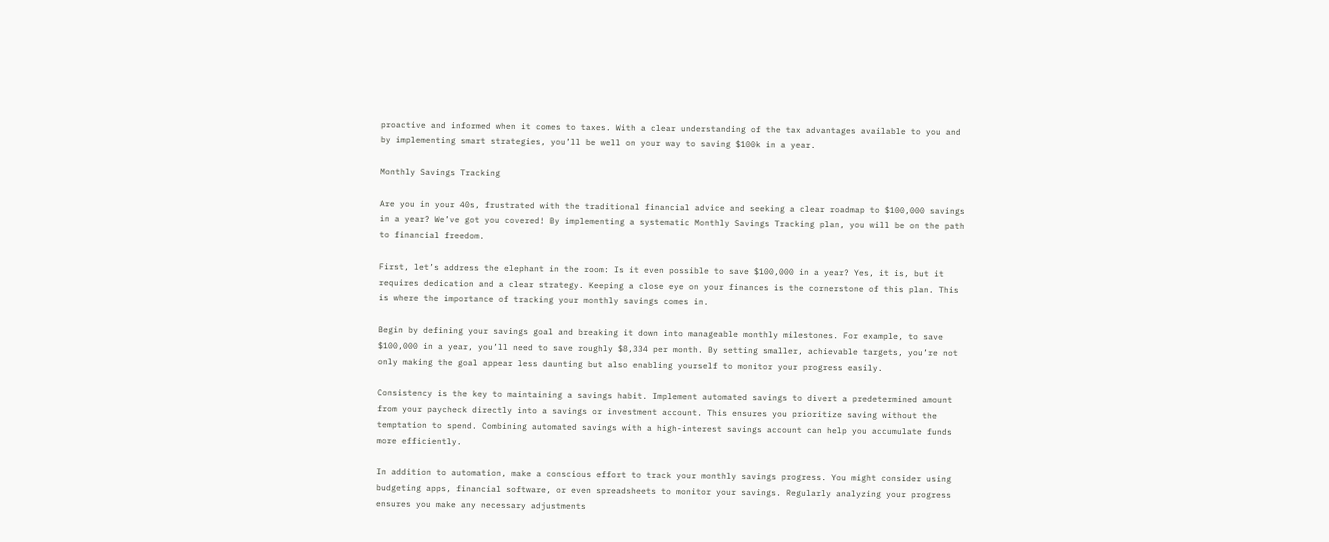proactive and informed when it comes to taxes. With a clear understanding of the tax advantages available to you and by implementing smart strategies, you’ll be well on your way to saving $100k in a year.

Monthly Savings Tracking

Are you in your 40s, frustrated with the traditional financial advice and seeking a clear roadmap to $100,000 savings in a year? We’ve got you covered! By implementing a systematic Monthly Savings Tracking plan, you will be on the path to financial freedom.

First, let’s address the elephant in the room: Is it even possible to save $100,000 in a year? Yes, it is, but it requires dedication and a clear strategy. Keeping a close eye on your finances is the cornerstone of this plan. This is where the importance of tracking your monthly savings comes in.

Begin by defining your savings goal and breaking it down into manageable monthly milestones. For example, to save $100,000 in a year, you’ll need to save roughly $8,334 per month. By setting smaller, achievable targets, you’re not only making the goal appear less daunting but also enabling yourself to monitor your progress easily.

Consistency is the key to maintaining a savings habit. Implement automated savings to divert a predetermined amount from your paycheck directly into a savings or investment account. This ensures you prioritize saving without the temptation to spend. Combining automated savings with a high-interest savings account can help you accumulate funds more efficiently.

In addition to automation, make a conscious effort to track your monthly savings progress. You might consider using budgeting apps, financial software, or even spreadsheets to monitor your savings. Regularly analyzing your progress ensures you make any necessary adjustments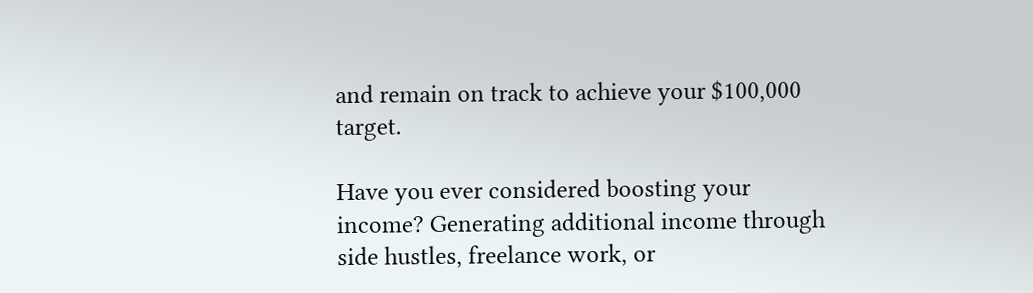and remain on track to achieve your $100,000 target.

Have you ever considered boosting your income? Generating additional income through side hustles, freelance work, or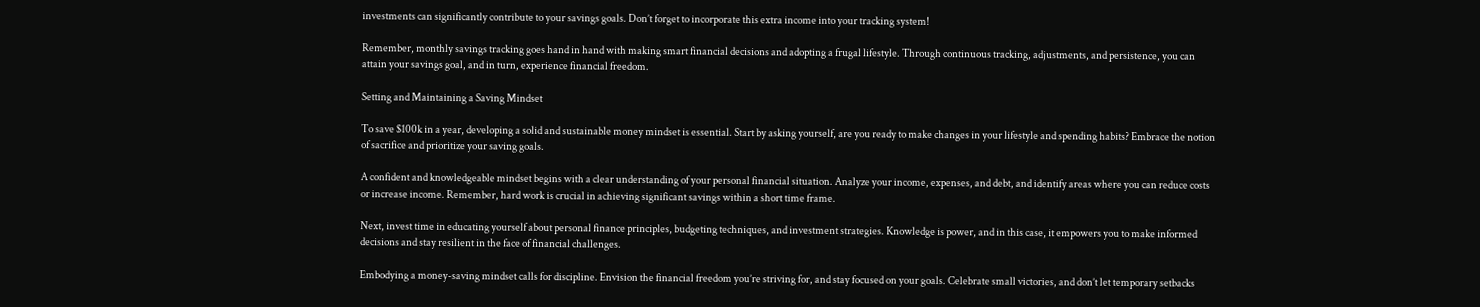investments can significantly contribute to your savings goals. Don’t forget to incorporate this extra income into your tracking system!

Remember, monthly savings tracking goes hand in hand with making smart financial decisions and adopting a frugal lifestyle. Through continuous tracking, adjustments, and persistence, you can attain your savings goal, and in turn, experience financial freedom.

Setting and Maintaining a Saving Mindset

To save $100k in a year, developing a solid and sustainable money mindset is essential. Start by asking yourself, are you ready to make changes in your lifestyle and spending habits? Embrace the notion of sacrifice and prioritize your saving goals.

A confident and knowledgeable mindset begins with a clear understanding of your personal financial situation. Analyze your income, expenses, and debt, and identify areas where you can reduce costs or increase income. Remember, hard work is crucial in achieving significant savings within a short time frame.

Next, invest time in educating yourself about personal finance principles, budgeting techniques, and investment strategies. Knowledge is power, and in this case, it empowers you to make informed decisions and stay resilient in the face of financial challenges.

Embodying a money-saving mindset calls for discipline. Envision the financial freedom you’re striving for, and stay focused on your goals. Celebrate small victories, and don’t let temporary setbacks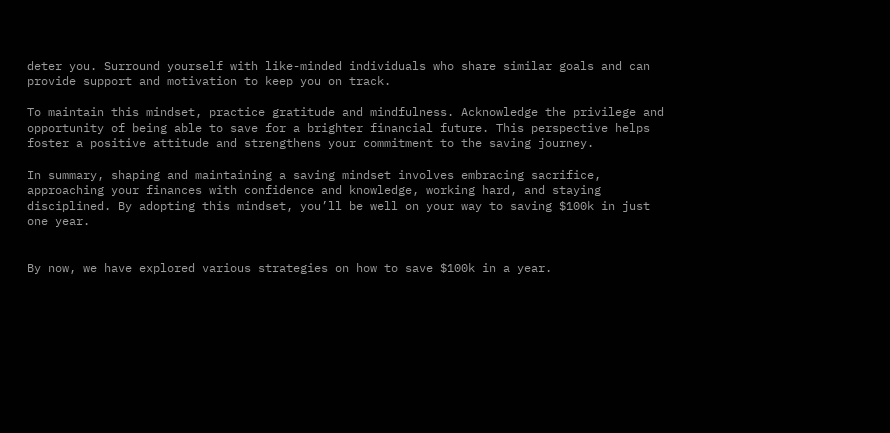deter you. Surround yourself with like-minded individuals who share similar goals and can provide support and motivation to keep you on track.

To maintain this mindset, practice gratitude and mindfulness. Acknowledge the privilege and opportunity of being able to save for a brighter financial future. This perspective helps foster a positive attitude and strengthens your commitment to the saving journey.

In summary, shaping and maintaining a saving mindset involves embracing sacrifice, approaching your finances with confidence and knowledge, working hard, and staying disciplined. By adopting this mindset, you’ll be well on your way to saving $100k in just one year.


By now, we have explored various strategies on how to save $100k in a year.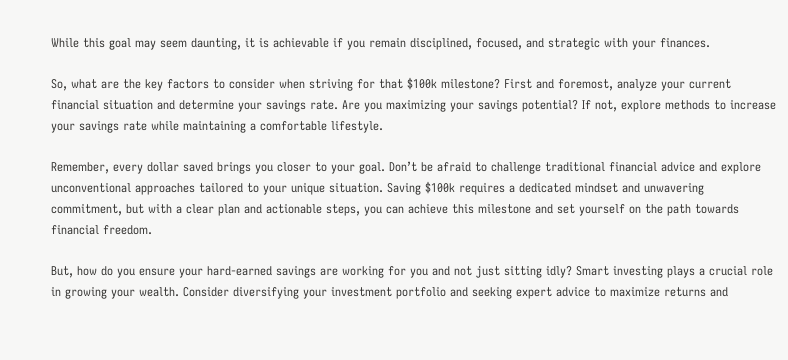While this goal may seem daunting, it is achievable if you remain disciplined, focused, and strategic with your finances.

So, what are the key factors to consider when striving for that $100k milestone? First and foremost, analyze your current financial situation and determine your savings rate. Are you maximizing your savings potential? If not, explore methods to increase your savings rate while maintaining a comfortable lifestyle.

Remember, every dollar saved brings you closer to your goal. Don’t be afraid to challenge traditional financial advice and explore unconventional approaches tailored to your unique situation. Saving $100k requires a dedicated mindset and unwavering commitment, but with a clear plan and actionable steps, you can achieve this milestone and set yourself on the path towards financial freedom.

But, how do you ensure your hard-earned savings are working for you and not just sitting idly? Smart investing plays a crucial role in growing your wealth. Consider diversifying your investment portfolio and seeking expert advice to maximize returns and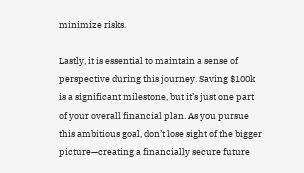minimize risks.

Lastly, it is essential to maintain a sense of perspective during this journey. Saving $100k is a significant milestone, but it’s just one part of your overall financial plan. As you pursue this ambitious goal, don’t lose sight of the bigger picture—creating a financially secure future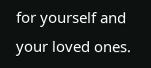for yourself and your loved ones.